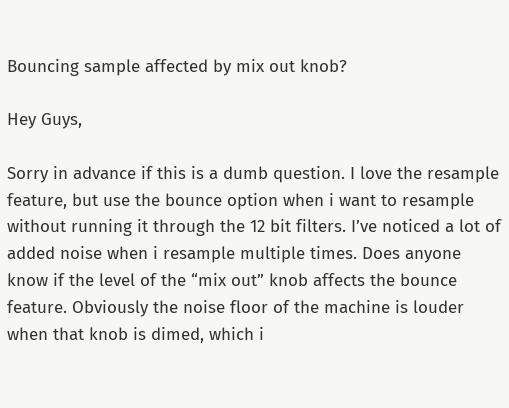Bouncing sample affected by mix out knob?

Hey Guys,

Sorry in advance if this is a dumb question. I love the resample feature, but use the bounce option when i want to resample without running it through the 12 bit filters. I’ve noticed a lot of added noise when i resample multiple times. Does anyone know if the level of the “mix out” knob affects the bounce feature. Obviously the noise floor of the machine is louder when that knob is dimed, which i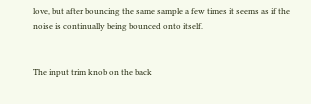love, but after bouncing the same sample a few times it seems as if the noise is continually being bounced onto itself.


The input trim knob on the back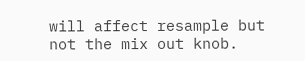will affect resample but not the mix out knob.